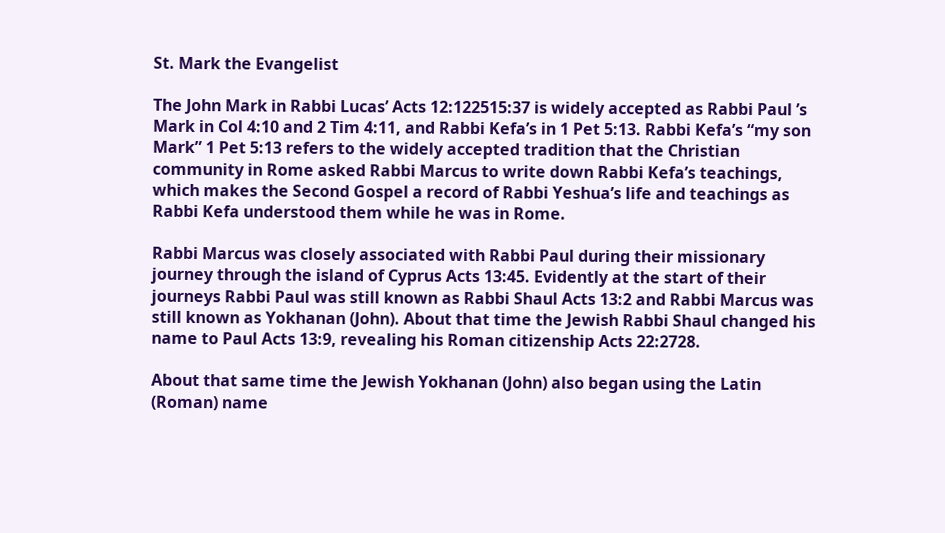St. Mark the Evangelist

The John Mark in Rabbi Lucas’ Acts 12:122515:37 is widely accepted as Rabbi Paul ’s Mark in Col 4:10 and 2 Tim 4:11, and Rabbi Kefa’s in 1 Pet 5:13. Rabbi Kefa’s “my son Mark” 1 Pet 5:13 refers to the widely accepted tradition that the Christian community in Rome asked Rabbi Marcus to write down Rabbi Kefa’s teachings, which makes the Second Gospel a record of Rabbi Yeshua’s life and teachings as Rabbi Kefa understood them while he was in Rome.

Rabbi Marcus was closely associated with Rabbi Paul during their missionary journey through the island of Cyprus Acts 13:45. Evidently at the start of their journeys Rabbi Paul was still known as Rabbi Shaul Acts 13:2 and Rabbi Marcus was still known as Yokhanan (John). About that time the Jewish Rabbi Shaul changed his name to Paul Acts 13:9, revealing his Roman citizenship Acts 22:2728.

About that same time the Jewish Yokhanan (John) also began using the Latin (Roman) name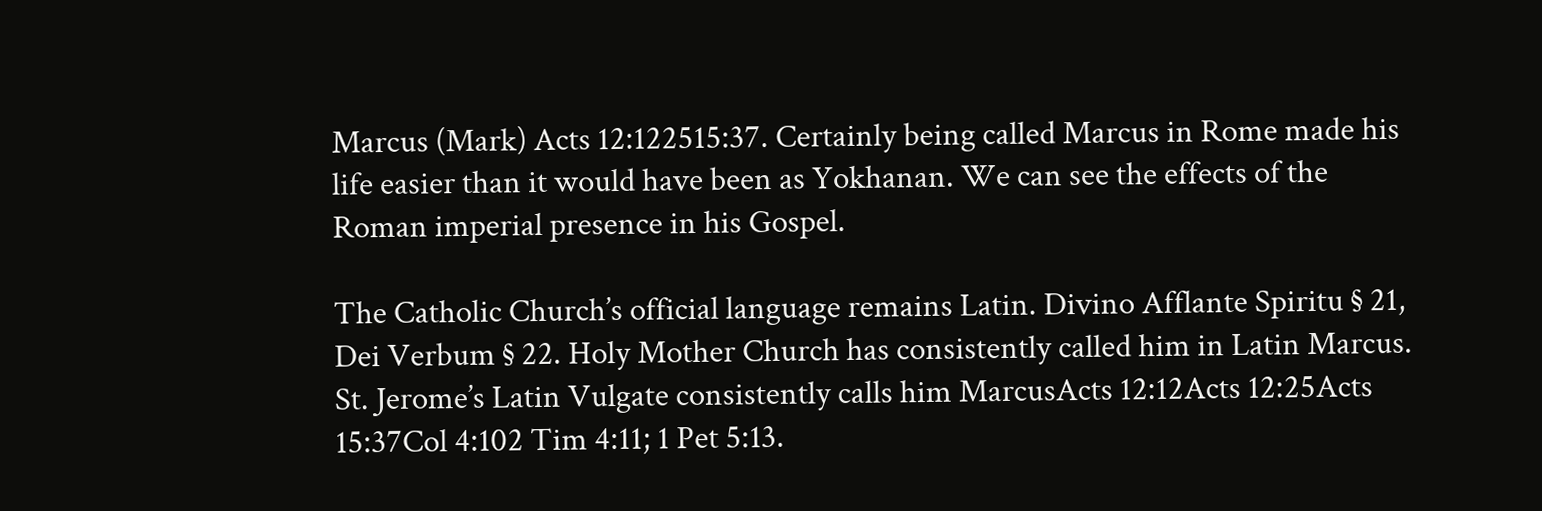Marcus (Mark) Acts 12:122515:37. Certainly being called Marcus in Rome made his life easier than it would have been as Yokhanan. We can see the effects of the Roman imperial presence in his Gospel.

The Catholic Church’s official language remains Latin. Divino Afflante Spiritu § 21, Dei Verbum § 22. Holy Mother Church has consistently called him in Latin Marcus. St. Jerome’s Latin Vulgate consistently calls him MarcusActs 12:12Acts 12:25Acts 15:37Col 4:102 Tim 4:11; 1 Pet 5:13.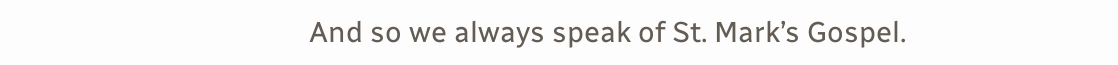And so we always speak of St. Mark’s Gospel.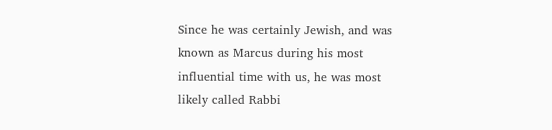Since he was certainly Jewish, and was known as Marcus during his most influential time with us, he was most likely called Rabbi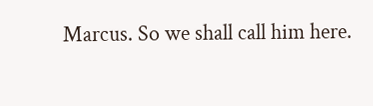Marcus. So we shall call him here.